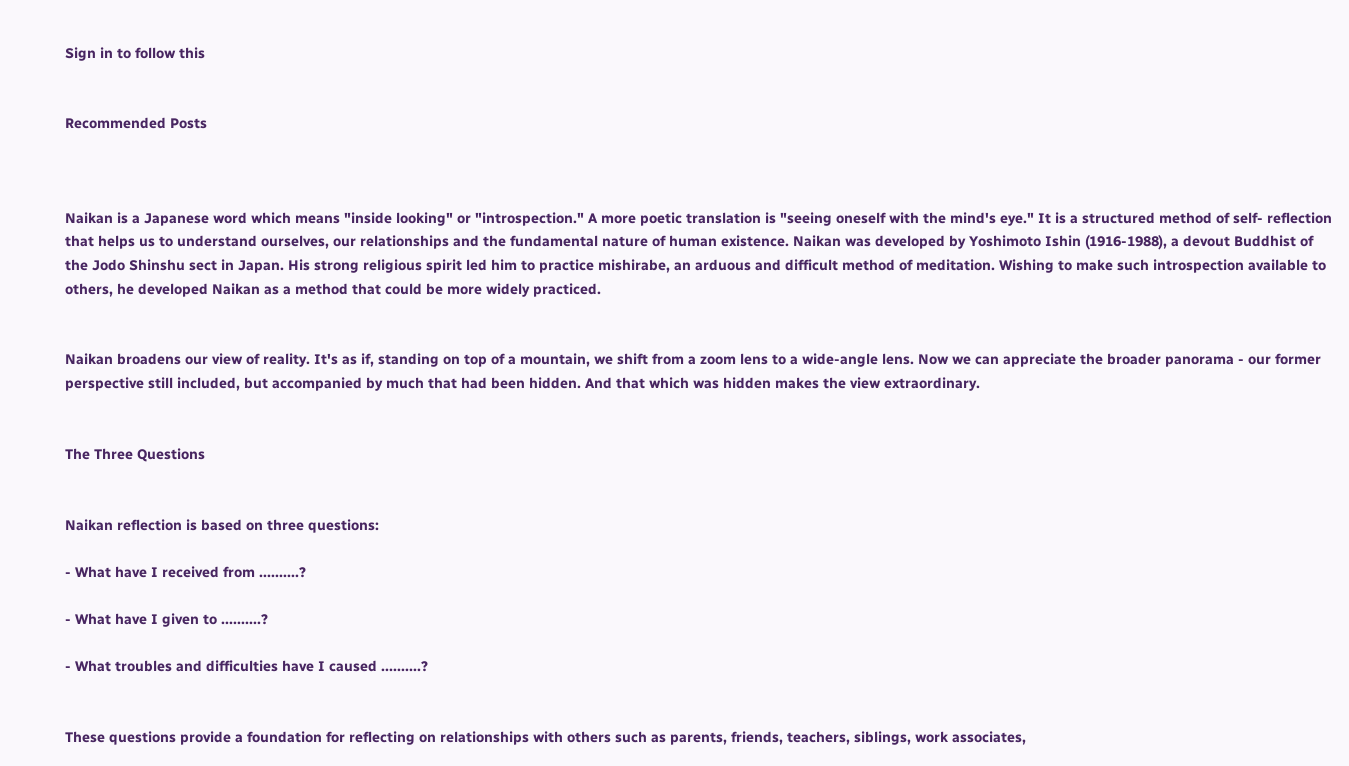Sign in to follow this


Recommended Posts



Naikan is a Japanese word which means "inside looking" or "introspection." A more poetic translation is "seeing oneself with the mind's eye." It is a structured method of self- reflection that helps us to understand ourselves, our relationships and the fundamental nature of human existence. Naikan was developed by Yoshimoto Ishin (1916-1988), a devout Buddhist of the Jodo Shinshu sect in Japan. His strong religious spirit led him to practice mishirabe, an arduous and difficult method of meditation. Wishing to make such introspection available to others, he developed Naikan as a method that could be more widely practiced.


Naikan broadens our view of reality. It's as if, standing on top of a mountain, we shift from a zoom lens to a wide-angle lens. Now we can appreciate the broader panorama - our former perspective still included, but accompanied by much that had been hidden. And that which was hidden makes the view extraordinary.


The Three Questions


Naikan reflection is based on three questions:

- What have I received from ..........?

- What have I given to ..........?

- What troubles and difficulties have I caused ..........?


These questions provide a foundation for reflecting on relationships with others such as parents, friends, teachers, siblings, work associates,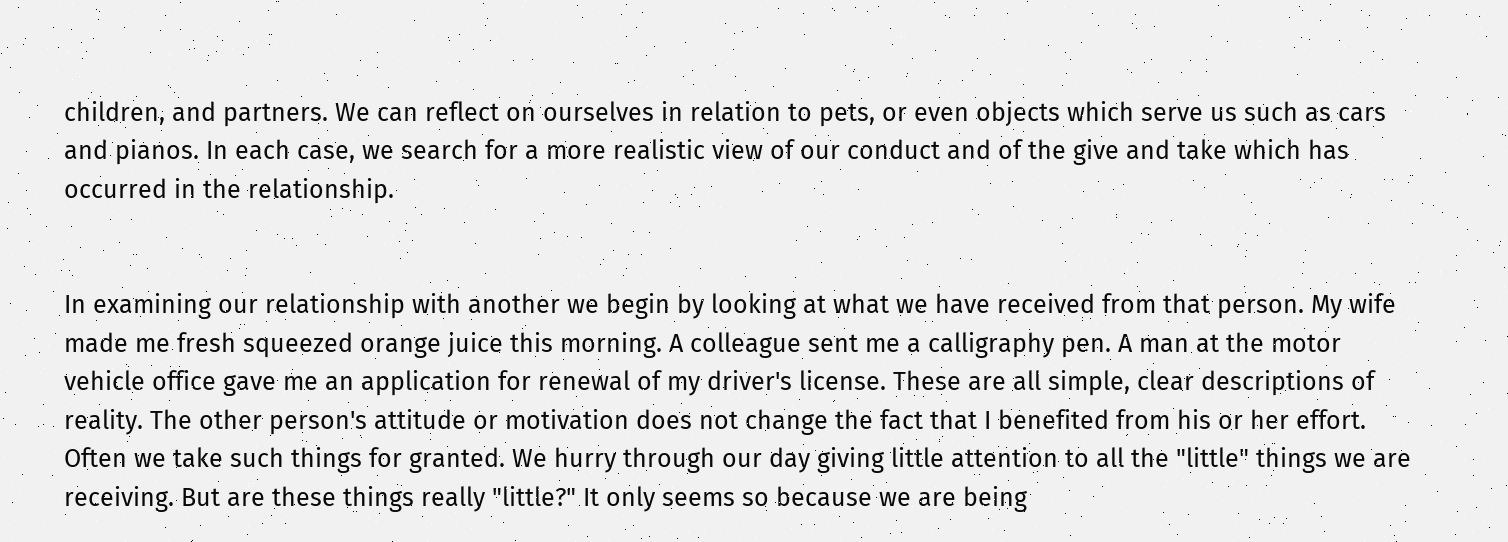children, and partners. We can reflect on ourselves in relation to pets, or even objects which serve us such as cars and pianos. In each case, we search for a more realistic view of our conduct and of the give and take which has occurred in the relationship.


In examining our relationship with another we begin by looking at what we have received from that person. My wife made me fresh squeezed orange juice this morning. A colleague sent me a calligraphy pen. A man at the motor vehicle office gave me an application for renewal of my driver's license. These are all simple, clear descriptions of reality. The other person's attitude or motivation does not change the fact that I benefited from his or her effort. Often we take such things for granted. We hurry through our day giving little attention to all the "little" things we are receiving. But are these things really "little?" It only seems so because we are being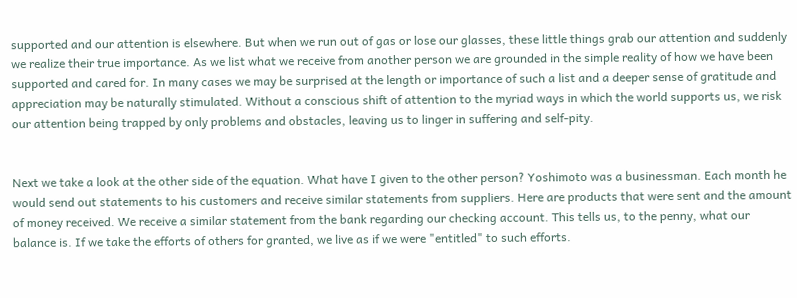supported and our attention is elsewhere. But when we run out of gas or lose our glasses, these little things grab our attention and suddenly we realize their true importance. As we list what we receive from another person we are grounded in the simple reality of how we have been supported and cared for. In many cases we may be surprised at the length or importance of such a list and a deeper sense of gratitude and appreciation may be naturally stimulated. Without a conscious shift of attention to the myriad ways in which the world supports us, we risk our attention being trapped by only problems and obstacles, leaving us to linger in suffering and self-pity.


Next we take a look at the other side of the equation. What have I given to the other person? Yoshimoto was a businessman. Each month he would send out statements to his customers and receive similar statements from suppliers. Here are products that were sent and the amount of money received. We receive a similar statement from the bank regarding our checking account. This tells us, to the penny, what our balance is. If we take the efforts of others for granted, we live as if we were "entitled" to such efforts.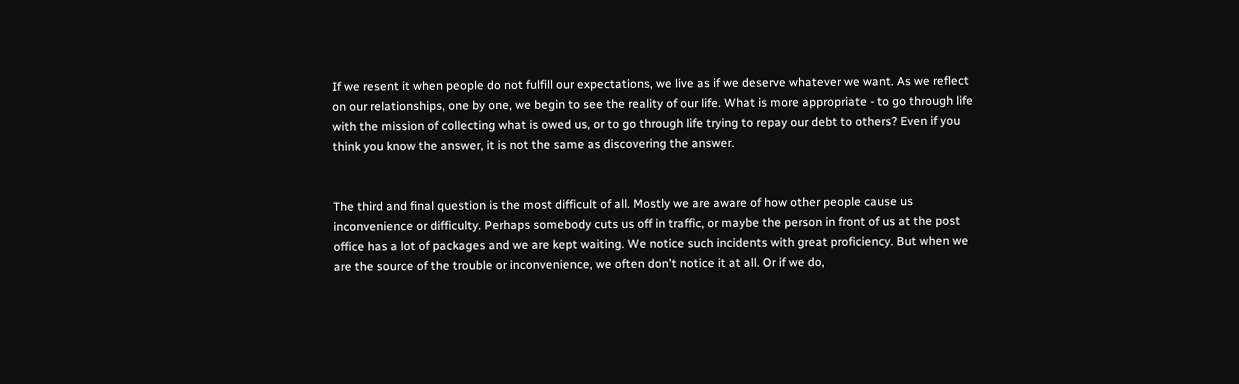If we resent it when people do not fulfill our expectations, we live as if we deserve whatever we want. As we reflect on our relationships, one by one, we begin to see the reality of our life. What is more appropriate - to go through life with the mission of collecting what is owed us, or to go through life trying to repay our debt to others? Even if you think you know the answer, it is not the same as discovering the answer.


The third and final question is the most difficult of all. Mostly we are aware of how other people cause us inconvenience or difficulty. Perhaps somebody cuts us off in traffic, or maybe the person in front of us at the post office has a lot of packages and we are kept waiting. We notice such incidents with great proficiency. But when we are the source of the trouble or inconvenience, we often don't notice it at all. Or if we do,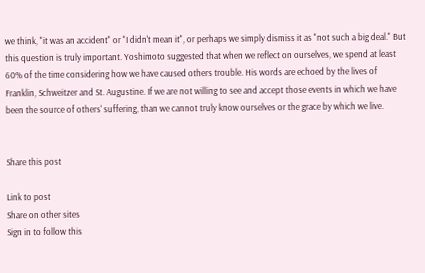we think, "it was an accident" or "I didn't mean it", or perhaps we simply dismiss it as "not such a big deal." But this question is truly important. Yoshimoto suggested that when we reflect on ourselves, we spend at least 60% of the time considering how we have caused others trouble. His words are echoed by the lives of Franklin, Schweitzer and St. Augustine. If we are not willing to see and accept those events in which we have been the source of others' suffering, than we cannot truly know ourselves or the grace by which we live.


Share this post

Link to post
Share on other sites
Sign in to follow this